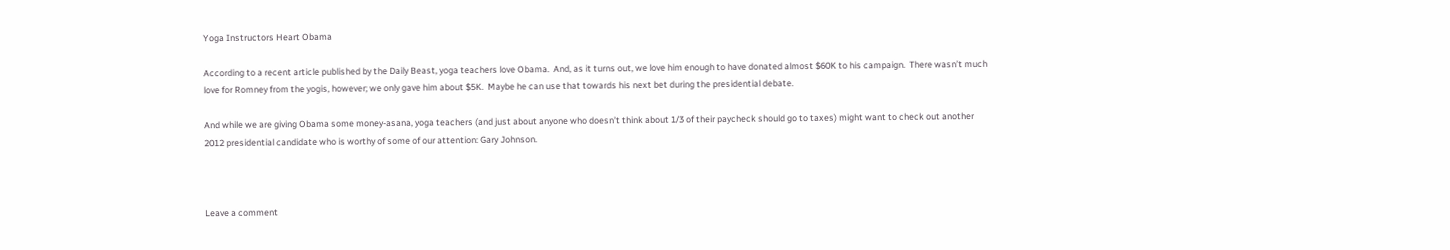Yoga Instructors Heart Obama

According to a recent article published by the Daily Beast, yoga teachers love Obama.  And, as it turns out, we love him enough to have donated almost $60K to his campaign.  There wasn’t much love for Romney from the yogis, however; we only gave him about $5K.  Maybe he can use that towards his next bet during the presidential debate.

And while we are giving Obama some money-asana, yoga teachers (and just about anyone who doesn’t think about 1/3 of their paycheck should go to taxes) might want to check out another 2012 presidential candidate who is worthy of some of our attention: Gary Johnson.



Leave a comment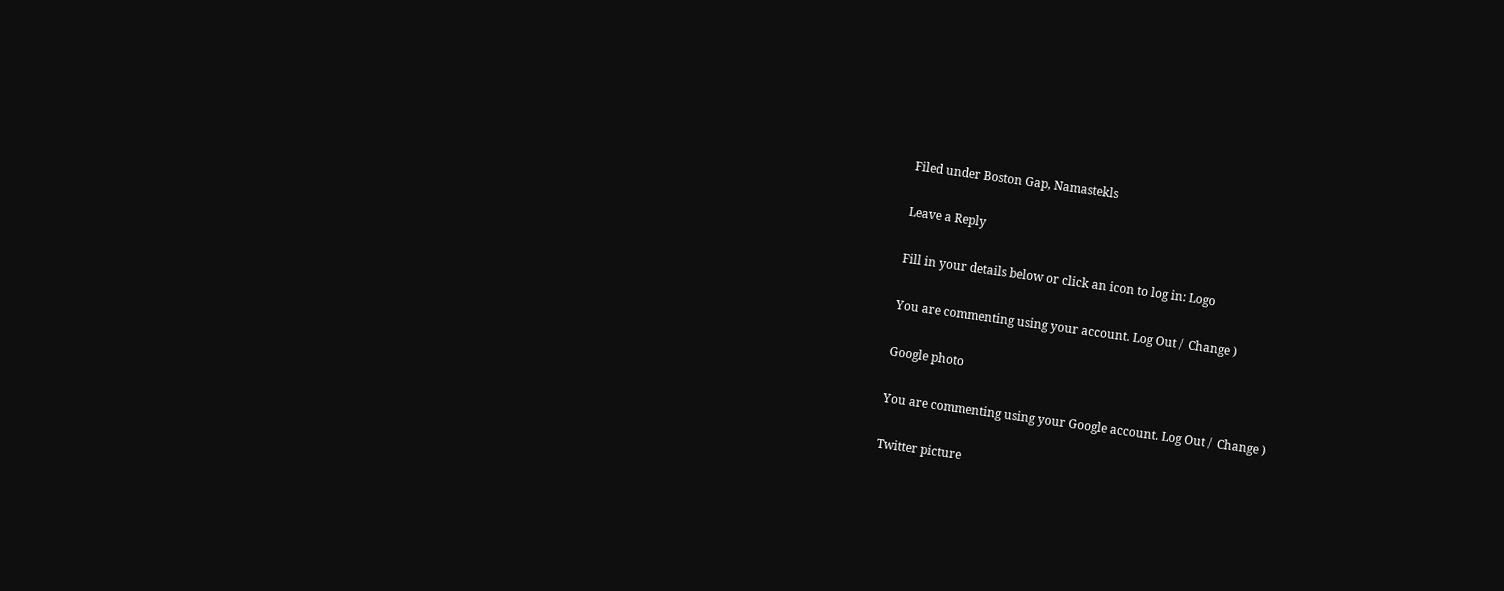Filed under Boston Gap, Namastekls

Leave a Reply

Fill in your details below or click an icon to log in: Logo

You are commenting using your account. Log Out /  Change )

Google photo

You are commenting using your Google account. Log Out /  Change )

Twitter picture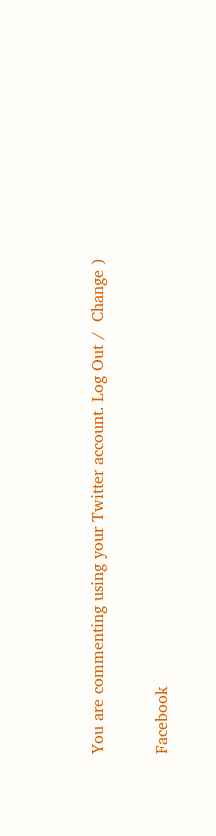You are commenting using your Twitter account. Log Out /  Change )

Facebook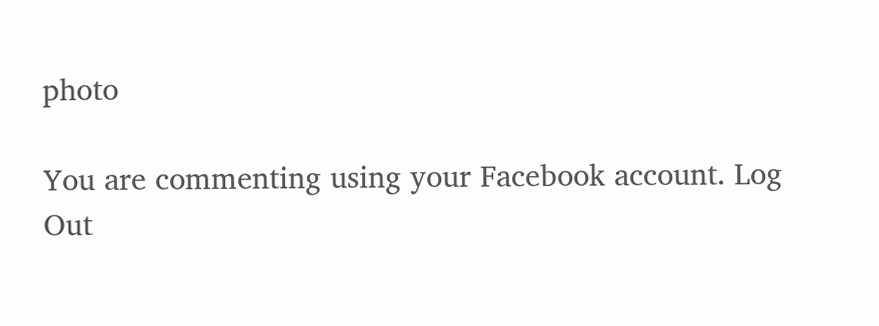photo

You are commenting using your Facebook account. Log Out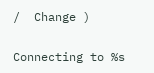/  Change )

Connecting to %s